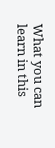What you can learn in this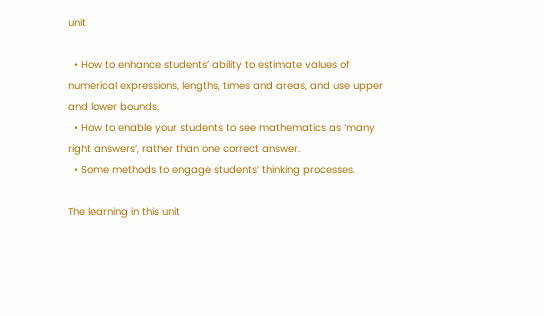unit

  • How to enhance students’ ability to estimate values of numerical expressions, lengths, times and areas, and use upper and lower bounds.
  • How to enable your students to see mathematics as ‘many right answers’, rather than one correct answer.
  • Some methods to engage students’ thinking processes.

The learning in this unit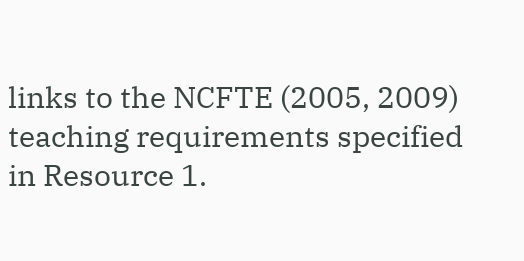links to the NCFTE (2005, 2009) teaching requirements specified in Resource 1.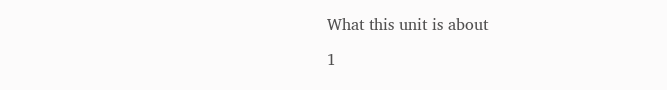What this unit is about

1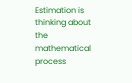Estimation is thinking about the mathematical process